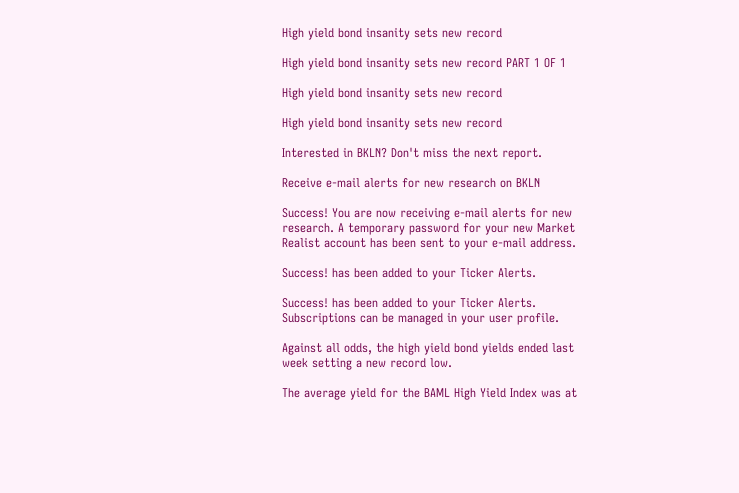High yield bond insanity sets new record

High yield bond insanity sets new record PART 1 OF 1

High yield bond insanity sets new record

High yield bond insanity sets new record

Interested in BKLN? Don't miss the next report.

Receive e-mail alerts for new research on BKLN

Success! You are now receiving e-mail alerts for new research. A temporary password for your new Market Realist account has been sent to your e-mail address.

Success! has been added to your Ticker Alerts.

Success! has been added to your Ticker Alerts. Subscriptions can be managed in your user profile.

Against all odds, the high yield bond yields ended last week setting a new record low.

The average yield for the BAML High Yield Index was at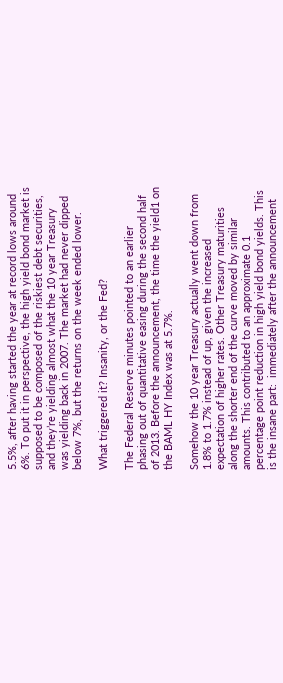5.5%, after having started the year at record lows around 6%. To put it in perspective, the high yield bond market is supposed to be composed of the riskiest debt securities, and they’re yielding almost what the 10 year Treasury was yielding back in 2007. The market had never dipped below 7%, but the returns on the week ended lower.

What triggered it? Insanity, or the Fed?

The Federal Reserve minutes pointed to an earlier phasing out of quantitative easing during the second half of 2013. Before the announcement, the time the yield1 on the BAML HY Index was at 5.7%.

Somehow the 10 year Treasury actually went down from 1.8% to 1.7% instead of up, given the increased expectation of higher rates. Other Treasury maturities along the shorter end of the curve moved by similar amounts. This contributed to an approximate 0.1 percentage point reduction in high yield bond yields. This is the insane part:  immediately after the announcement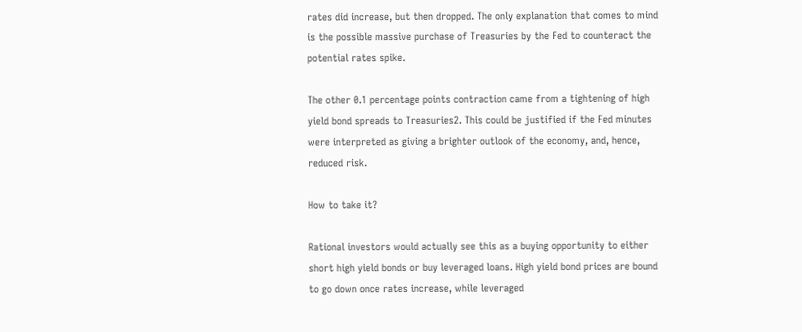rates did increase, but then dropped. The only explanation that comes to mind is the possible massive purchase of Treasuries by the Fed to counteract the potential rates spike.

The other 0.1 percentage points contraction came from a tightening of high yield bond spreads to Treasuries2. This could be justified if the Fed minutes were interpreted as giving a brighter outlook of the economy, and, hence, reduced risk.

How to take it?

Rational investors would actually see this as a buying opportunity to either short high yield bonds or buy leveraged loans. High yield bond prices are bound to go down once rates increase, while leveraged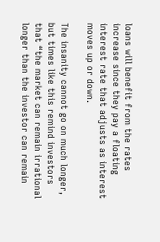loans will benefit from the rates increase since they pay a floating interest rate that adjusts as interest moves up or down.

The insanity cannot go on much longer, but times like this remind investors that “the market can remain irrational longer than the investor can remain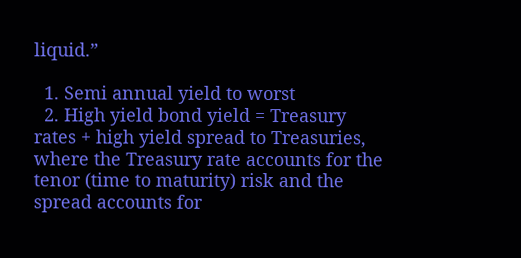liquid.”

  1. Semi annual yield to worst
  2. High yield bond yield = Treasury rates + high yield spread to Treasuries, where the Treasury rate accounts for the tenor (time to maturity) risk and the spread accounts for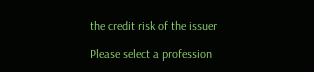the credit risk of the issuer

Please select a profession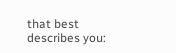that best describes you: